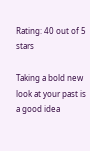Rating: 40 out of 5 stars

Taking a bold new look at your past is a good idea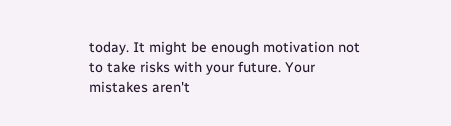today. It might be enough motivation not to take risks with your future. Your mistakes aren't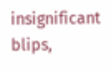insignificant blips,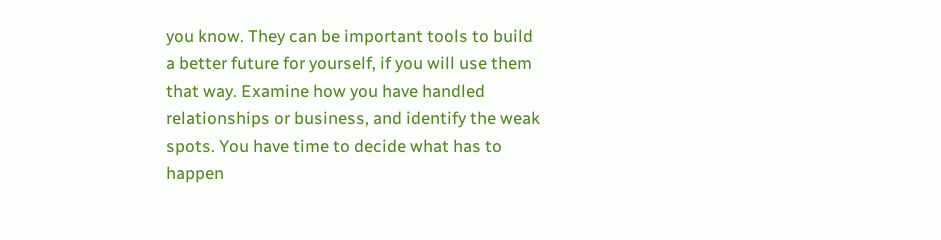you know. They can be important tools to build a better future for yourself, if you will use them that way. Examine how you have handled relationships or business, and identify the weak spots. You have time to decide what has to happen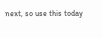next, so use this today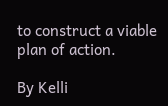to construct a viable plan of action.

By Kelli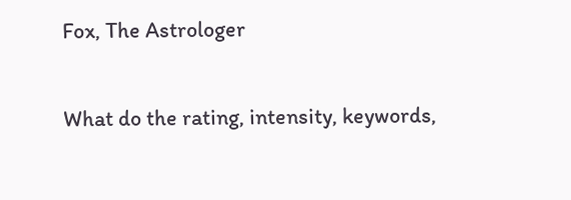Fox, The Astrologer

What do the rating, intensity, keywords,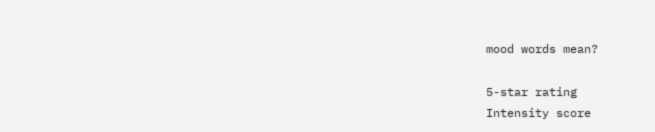mood words mean?

5-star rating
Intensity score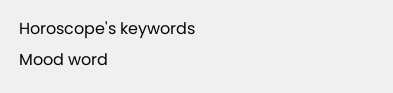Horoscope's keywords
Mood word